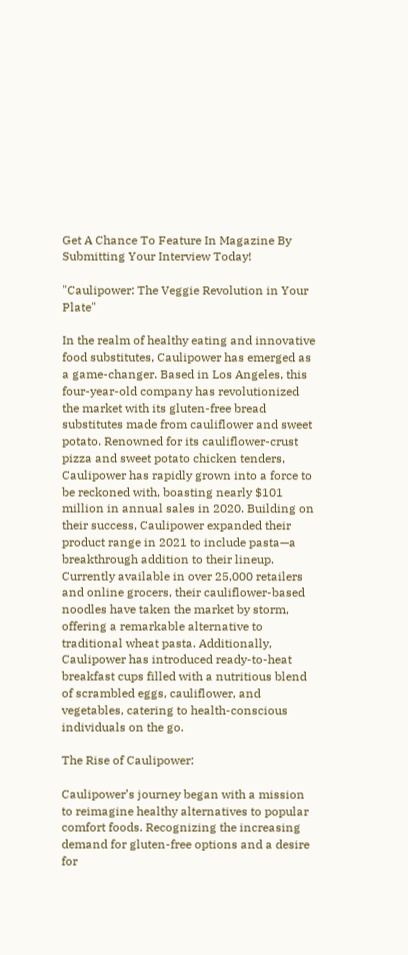Get A Chance To Feature In Magazine By Submitting Your Interview Today!

"Caulipower: The Veggie Revolution in Your Plate"

In the realm of healthy eating and innovative food substitutes, Caulipower has emerged as a game-changer. Based in Los Angeles, this four-year-old company has revolutionized the market with its gluten-free bread substitutes made from cauliflower and sweet potato. Renowned for its cauliflower-crust pizza and sweet potato chicken tenders, Caulipower has rapidly grown into a force to be reckoned with, boasting nearly $101 million in annual sales in 2020. Building on their success, Caulipower expanded their product range in 2021 to include pasta—a breakthrough addition to their lineup. Currently available in over 25,000 retailers and online grocers, their cauliflower-based noodles have taken the market by storm, offering a remarkable alternative to traditional wheat pasta. Additionally, Caulipower has introduced ready-to-heat breakfast cups filled with a nutritious blend of scrambled eggs, cauliflower, and vegetables, catering to health-conscious individuals on the go.

The Rise of Caulipower:

Caulipower’s journey began with a mission to reimagine healthy alternatives to popular comfort foods. Recognizing the increasing demand for gluten-free options and a desire for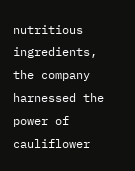nutritious ingredients, the company harnessed the power of cauliflower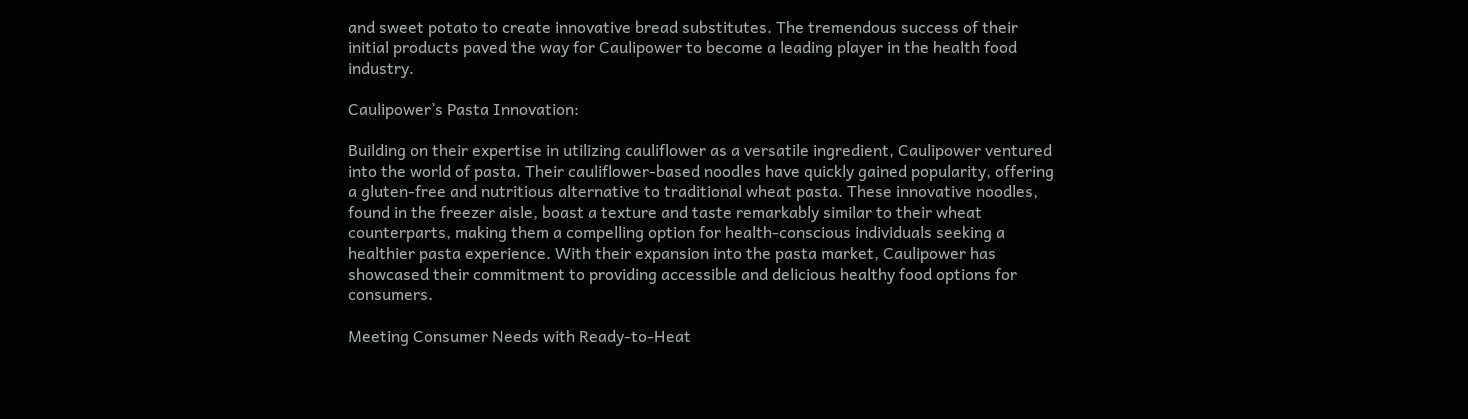and sweet potato to create innovative bread substitutes. The tremendous success of their initial products paved the way for Caulipower to become a leading player in the health food industry.

Caulipower’s Pasta Innovation:

Building on their expertise in utilizing cauliflower as a versatile ingredient, Caulipower ventured into the world of pasta. Their cauliflower-based noodles have quickly gained popularity, offering a gluten-free and nutritious alternative to traditional wheat pasta. These innovative noodles, found in the freezer aisle, boast a texture and taste remarkably similar to their wheat counterparts, making them a compelling option for health-conscious individuals seeking a healthier pasta experience. With their expansion into the pasta market, Caulipower has showcased their commitment to providing accessible and delicious healthy food options for consumers.

Meeting Consumer Needs with Ready-to-Heat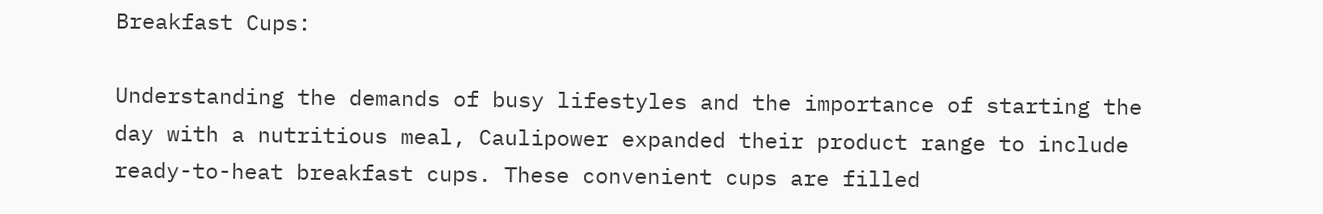Breakfast Cups:

Understanding the demands of busy lifestyles and the importance of starting the day with a nutritious meal, Caulipower expanded their product range to include ready-to-heat breakfast cups. These convenient cups are filled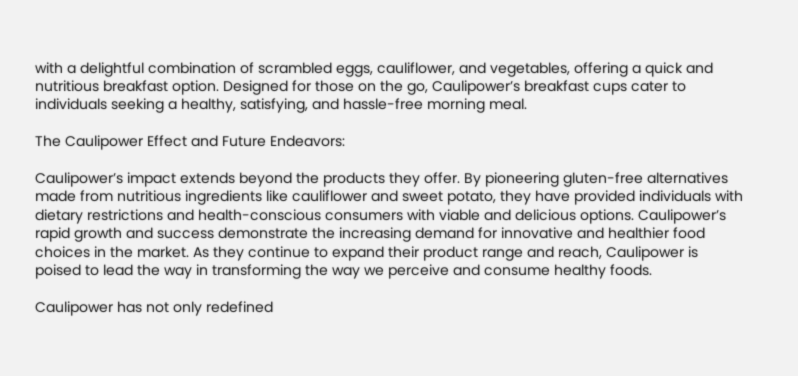with a delightful combination of scrambled eggs, cauliflower, and vegetables, offering a quick and nutritious breakfast option. Designed for those on the go, Caulipower’s breakfast cups cater to individuals seeking a healthy, satisfying, and hassle-free morning meal.

The Caulipower Effect and Future Endeavors:

Caulipower’s impact extends beyond the products they offer. By pioneering gluten-free alternatives made from nutritious ingredients like cauliflower and sweet potato, they have provided individuals with dietary restrictions and health-conscious consumers with viable and delicious options. Caulipower’s rapid growth and success demonstrate the increasing demand for innovative and healthier food choices in the market. As they continue to expand their product range and reach, Caulipower is poised to lead the way in transforming the way we perceive and consume healthy foods.

Caulipower has not only redefined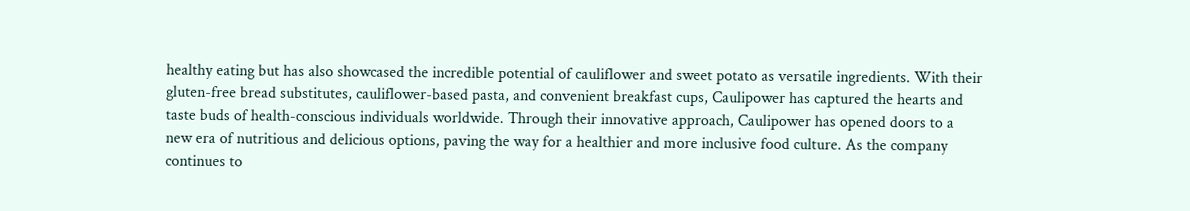healthy eating but has also showcased the incredible potential of cauliflower and sweet potato as versatile ingredients. With their gluten-free bread substitutes, cauliflower-based pasta, and convenient breakfast cups, Caulipower has captured the hearts and taste buds of health-conscious individuals worldwide. Through their innovative approach, Caulipower has opened doors to a new era of nutritious and delicious options, paving the way for a healthier and more inclusive food culture. As the company continues to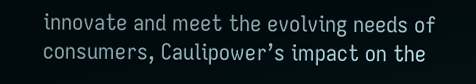innovate and meet the evolving needs of consumers, Caulipower’s impact on the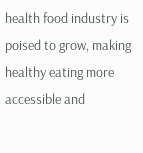health food industry is poised to grow, making healthy eating more accessible and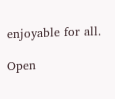enjoyable for all.

Open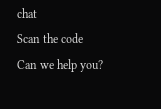chat
Scan the code
Can we help you?